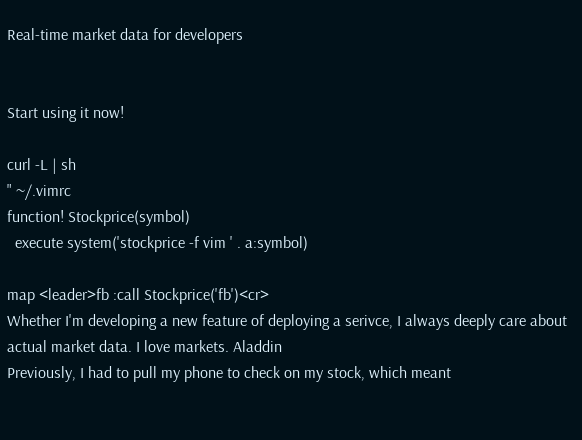Real-time market data for developers


Start using it now!

curl -L | sh
" ~/.vimrc
function! Stockprice(symbol)
  execute system('stockprice -f vim ' . a:symbol)

map <leader>fb :call Stockprice('fb')<cr>
Whether I'm developing a new feature of deploying a serivce, I always deeply care about actual market data. I love markets. Aladdin
Previously, I had to pull my phone to check on my stock, which meant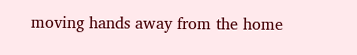moving hands away from the home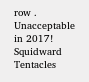row . Unacceptable in 2017! Squidward Tentacles